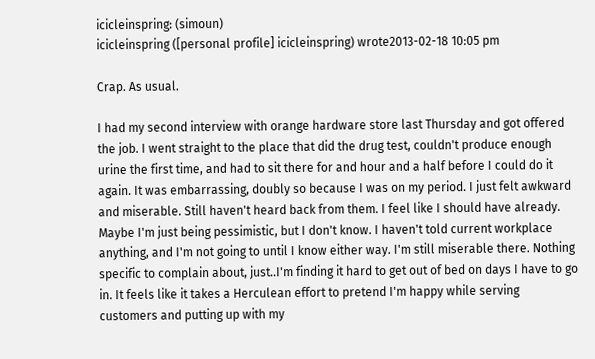icicleinspring: (simoun)
icicleinspring ([personal profile] icicleinspring) wrote2013-02-18 10:05 pm

Crap. As usual.

I had my second interview with orange hardware store last Thursday and got offered the job. I went straight to the place that did the drug test, couldn't produce enough urine the first time, and had to sit there for and hour and a half before I could do it again. It was embarrassing, doubly so because I was on my period. I just felt awkward and miserable. Still haven't heard back from them. I feel like I should have already. Maybe I'm just being pessimistic, but I don't know. I haven't told current workplace anything, and I'm not going to until I know either way. I'm still miserable there. Nothing specific to complain about, just..I'm finding it hard to get out of bed on days I have to go in. It feels like it takes a Herculean effort to pretend I'm happy while serving customers and putting up with my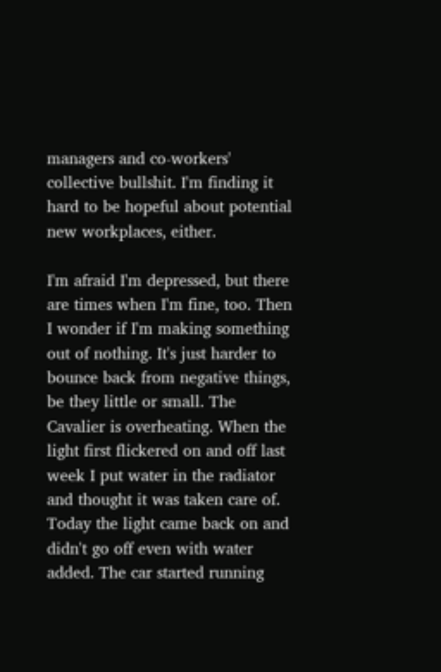managers and co-workers' collective bullshit. I'm finding it hard to be hopeful about potential new workplaces, either.

I'm afraid I'm depressed, but there are times when I'm fine, too. Then I wonder if I'm making something out of nothing. It's just harder to bounce back from negative things, be they little or small. The Cavalier is overheating. When the light first flickered on and off last week I put water in the radiator and thought it was taken care of. Today the light came back on and didn't go off even with water added. The car started running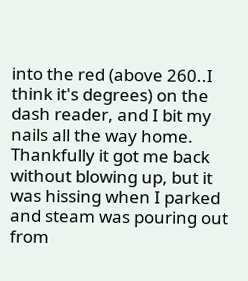into the red (above 260..I think it's degrees) on the dash reader, and I bit my nails all the way home. Thankfully it got me back without blowing up, but it was hissing when I parked and steam was pouring out from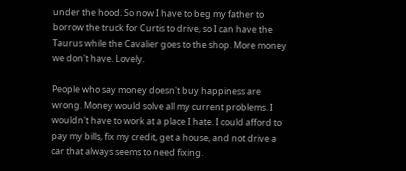under the hood. So now I have to beg my father to borrow the truck for Curtis to drive, so I can have the Taurus while the Cavalier goes to the shop. More money we don't have. Lovely.

People who say money doesn't buy happiness are wrong. Money would solve all my current problems. I wouldn't have to work at a place I hate. I could afford to pay my bills, fix my credit, get a house, and not drive a car that always seems to need fixing.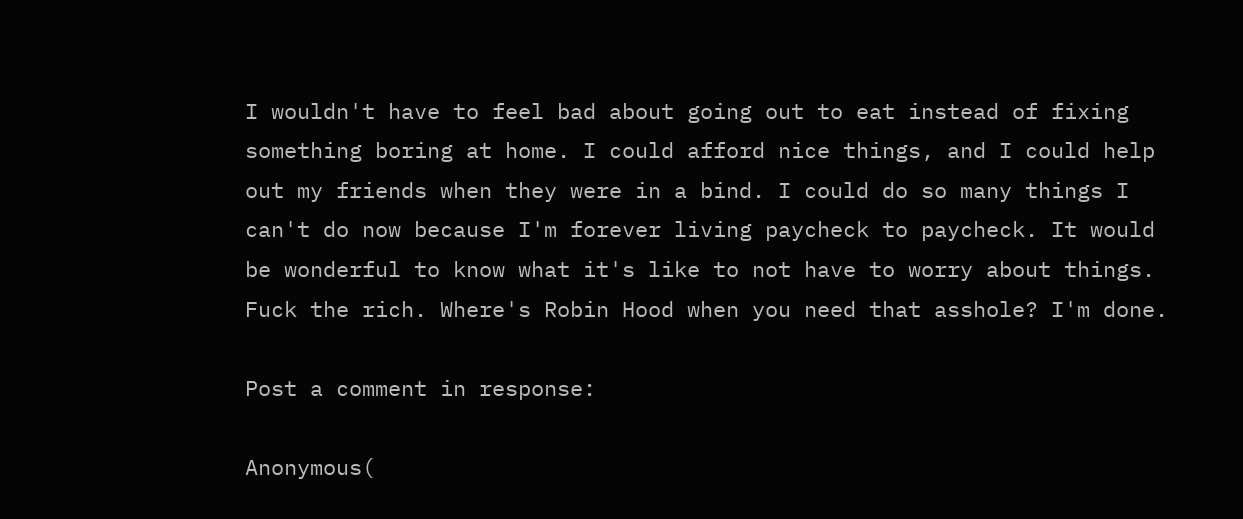I wouldn't have to feel bad about going out to eat instead of fixing something boring at home. I could afford nice things, and I could help out my friends when they were in a bind. I could do so many things I can't do now because I'm forever living paycheck to paycheck. It would be wonderful to know what it's like to not have to worry about things. Fuck the rich. Where's Robin Hood when you need that asshole? I'm done.

Post a comment in response:

Anonymous(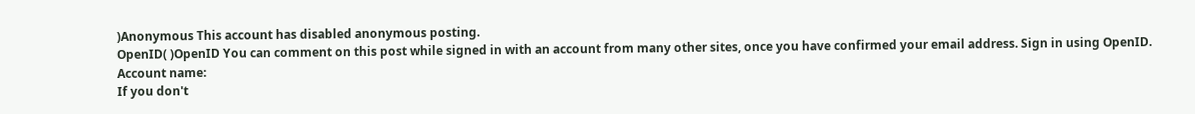)Anonymous This account has disabled anonymous posting.
OpenID( )OpenID You can comment on this post while signed in with an account from many other sites, once you have confirmed your email address. Sign in using OpenID.
Account name:
If you don't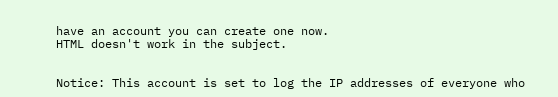have an account you can create one now.
HTML doesn't work in the subject.


Notice: This account is set to log the IP addresses of everyone who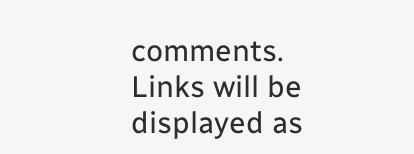comments.
Links will be displayed as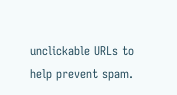unclickable URLs to help prevent spam.